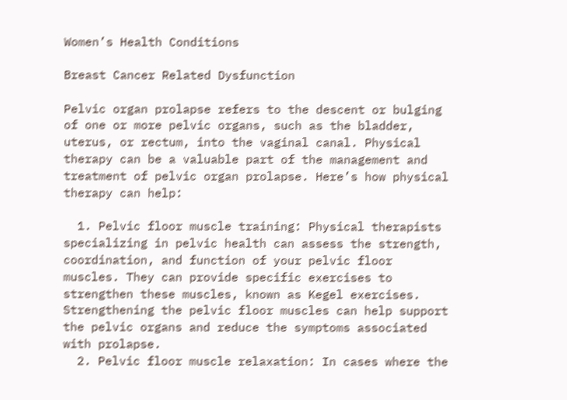Women’s Health Conditions

Breast Cancer Related Dysfunction

Pelvic organ prolapse refers to the descent or bulging of one or more pelvic organs, such as the bladder, uterus, or rectum, into the vaginal canal. Physical therapy can be a valuable part of the management and treatment of pelvic organ prolapse. Here’s how physical therapy can help:

  1. Pelvic floor muscle training: Physical therapists specializing in pelvic health can assess the strength, coordination, and function of your pelvic floor muscles. They can provide specific exercises to strengthen these muscles, known as Kegel exercises. Strengthening the pelvic floor muscles can help support the pelvic organs and reduce the symptoms associated with prolapse.
  2. Pelvic floor muscle relaxation: In cases where the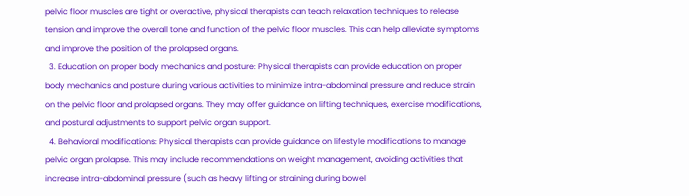pelvic floor muscles are tight or overactive, physical therapists can teach relaxation techniques to release tension and improve the overall tone and function of the pelvic floor muscles. This can help alleviate symptoms and improve the position of the prolapsed organs.
  3. Education on proper body mechanics and posture: Physical therapists can provide education on proper body mechanics and posture during various activities to minimize intra-abdominal pressure and reduce strain on the pelvic floor and prolapsed organs. They may offer guidance on lifting techniques, exercise modifications, and postural adjustments to support pelvic organ support.
  4. Behavioral modifications: Physical therapists can provide guidance on lifestyle modifications to manage pelvic organ prolapse. This may include recommendations on weight management, avoiding activities that increase intra-abdominal pressure (such as heavy lifting or straining during bowel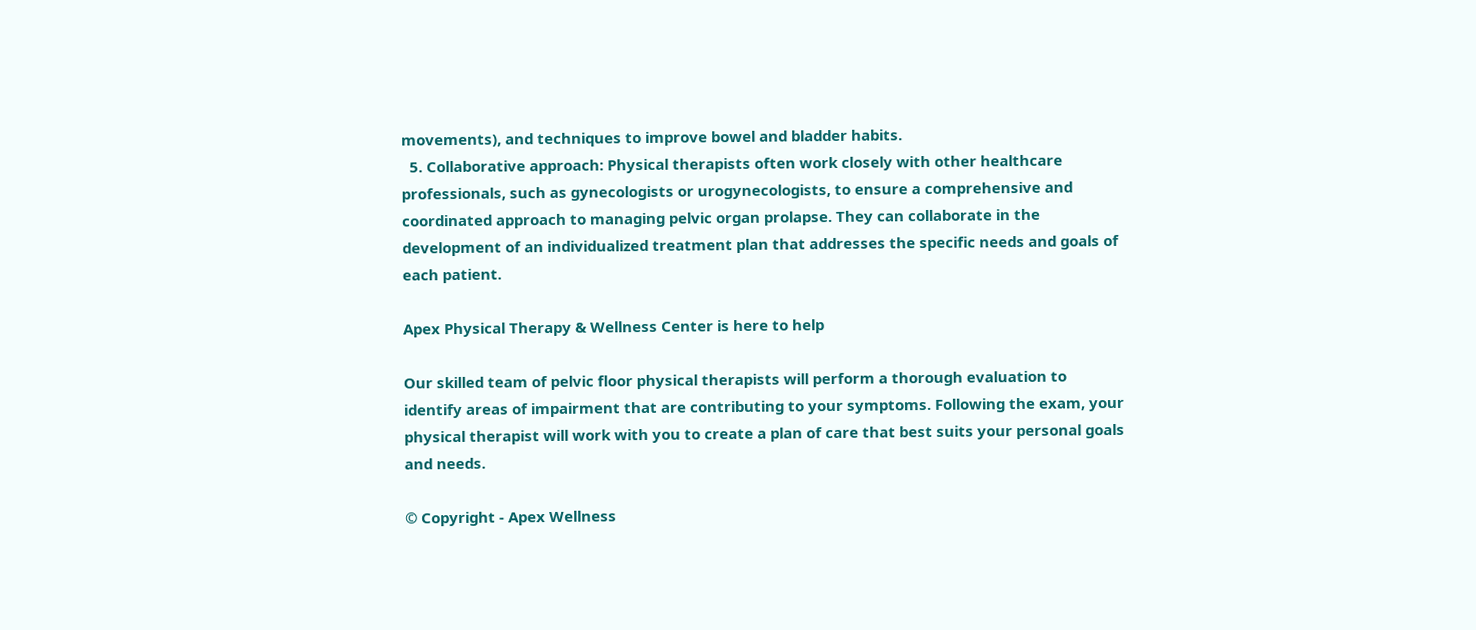movements), and techniques to improve bowel and bladder habits.
  5. Collaborative approach: Physical therapists often work closely with other healthcare professionals, such as gynecologists or urogynecologists, to ensure a comprehensive and coordinated approach to managing pelvic organ prolapse. They can collaborate in the development of an individualized treatment plan that addresses the specific needs and goals of each patient.

Apex Physical Therapy & Wellness Center is here to help

Our skilled team of pelvic floor physical therapists will perform a thorough evaluation to identify areas of impairment that are contributing to your symptoms. Following the exam, your physical therapist will work with you to create a plan of care that best suits your personal goals and needs.

© Copyright - Apex Wellness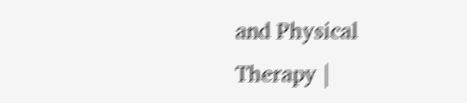and Physical Therapy |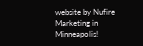website by Nufire Marketing in Minneapolis!